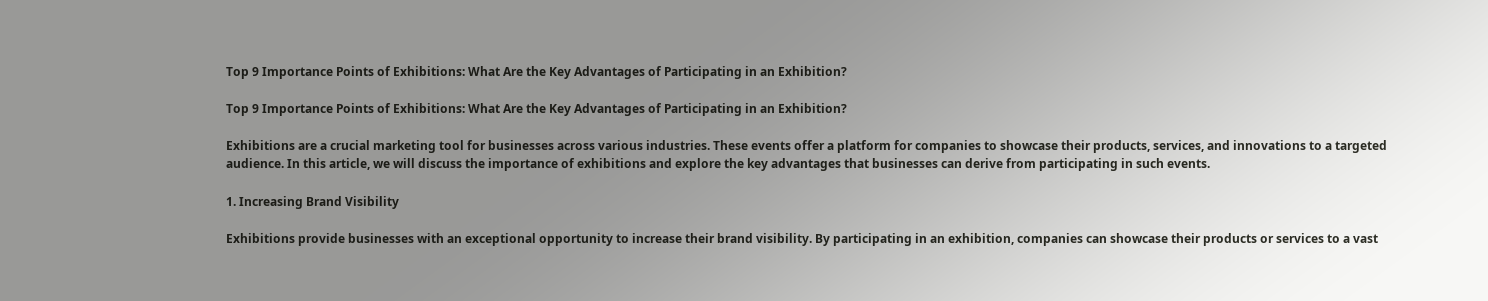Top 9 Importance Points of Exhibitions: What Are the Key Advantages of Participating in an Exhibition?

Top 9 Importance Points of Exhibitions: What Are the Key Advantages of Participating in an Exhibition?

Exhibitions are a crucial marketing tool for businesses across various industries. These events offer a platform for companies to showcase their products, services, and innovations to a targeted audience. In this article, we will discuss the importance of exhibitions and explore the key advantages that businesses can derive from participating in such events.

1. Increasing Brand Visibility

Exhibitions provide businesses with an exceptional opportunity to increase their brand visibility. By participating in an exhibition, companies can showcase their products or services to a vast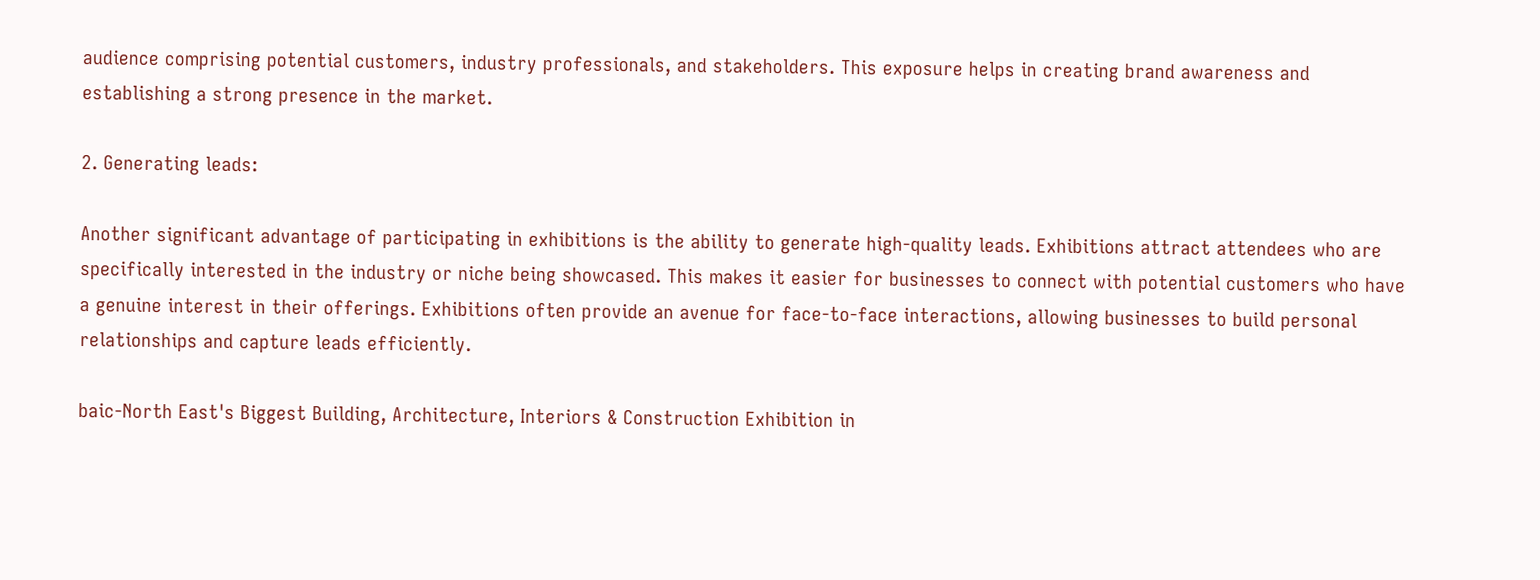audience comprising potential customers, industry professionals, and stakeholders. This exposure helps in creating brand awareness and establishing a strong presence in the market.

2. Generating leads:

Another significant advantage of participating in exhibitions is the ability to generate high-quality leads. Exhibitions attract attendees who are specifically interested in the industry or niche being showcased. This makes it easier for businesses to connect with potential customers who have a genuine interest in their offerings. Exhibitions often provide an avenue for face-to-face interactions, allowing businesses to build personal relationships and capture leads efficiently.

baic-North East's Biggest Building, Architecture, Interiors & Construction Exhibition in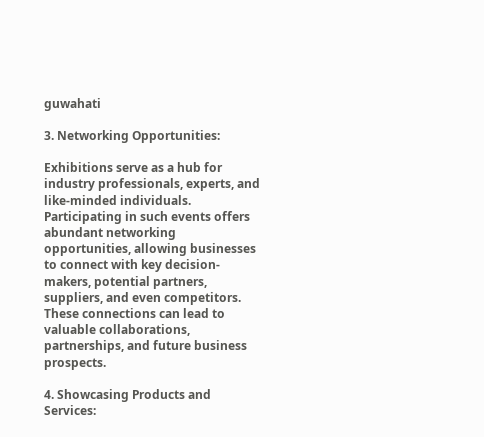guwahati

3. Networking Opportunities:

Exhibitions serve as a hub for industry professionals, experts, and like-minded individuals. Participating in such events offers abundant networking opportunities, allowing businesses to connect with key decision-makers, potential partners, suppliers, and even competitors. These connections can lead to valuable collaborations, partnerships, and future business prospects.

4. Showcasing Products and Services: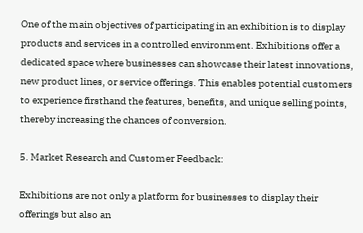One of the main objectives of participating in an exhibition is to display products and services in a controlled environment. Exhibitions offer a dedicated space where businesses can showcase their latest innovations, new product lines, or service offerings. This enables potential customers to experience firsthand the features, benefits, and unique selling points, thereby increasing the chances of conversion.

5. Market Research and Customer Feedback:

Exhibitions are not only a platform for businesses to display their offerings but also an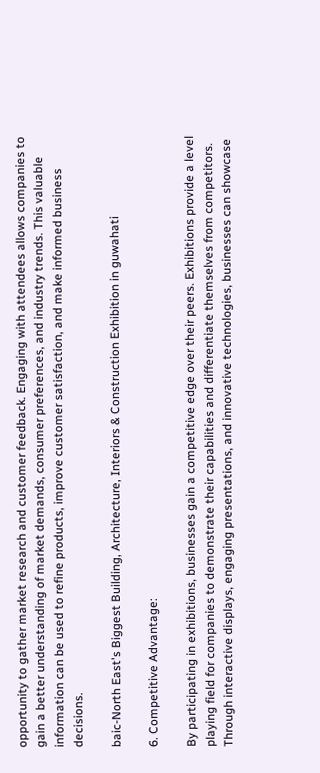opportunity to gather market research and customer feedback. Engaging with attendees allows companies to gain a better understanding of market demands, consumer preferences, and industry trends. This valuable information can be used to refine products, improve customer satisfaction, and make informed business decisions.

baic-North East's Biggest Building, Architecture, Interiors & Construction Exhibition in guwahati

6. Competitive Advantage:

By participating in exhibitions, businesses gain a competitive edge over their peers. Exhibitions provide a level playing field for companies to demonstrate their capabilities and differentiate themselves from competitors. Through interactive displays, engaging presentations, and innovative technologies, businesses can showcase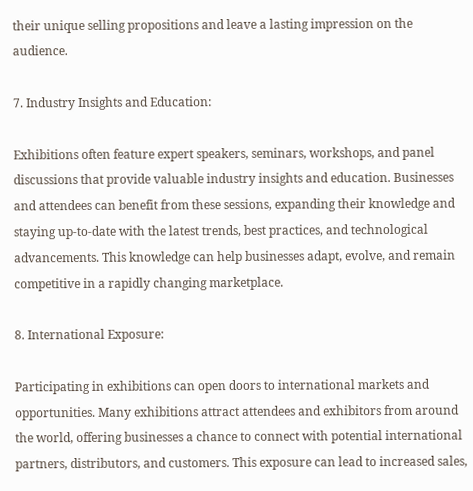their unique selling propositions and leave a lasting impression on the audience.

7. Industry Insights and Education:

Exhibitions often feature expert speakers, seminars, workshops, and panel discussions that provide valuable industry insights and education. Businesses and attendees can benefit from these sessions, expanding their knowledge and staying up-to-date with the latest trends, best practices, and technological advancements. This knowledge can help businesses adapt, evolve, and remain competitive in a rapidly changing marketplace.

8. International Exposure:

Participating in exhibitions can open doors to international markets and opportunities. Many exhibitions attract attendees and exhibitors from around the world, offering businesses a chance to connect with potential international partners, distributors, and customers. This exposure can lead to increased sales,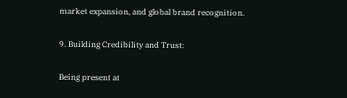market expansion, and global brand recognition.

9. Building Credibility and Trust:

Being present at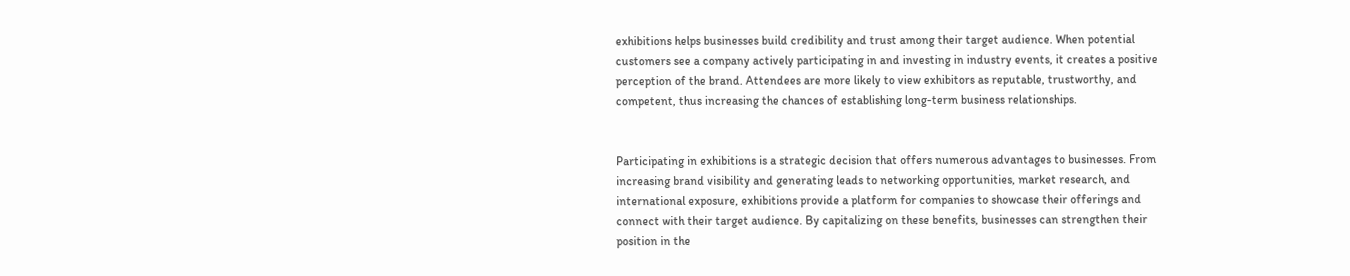exhibitions helps businesses build credibility and trust among their target audience. When potential customers see a company actively participating in and investing in industry events, it creates a positive perception of the brand. Attendees are more likely to view exhibitors as reputable, trustworthy, and competent, thus increasing the chances of establishing long-term business relationships.


Participating in exhibitions is a strategic decision that offers numerous advantages to businesses. From increasing brand visibility and generating leads to networking opportunities, market research, and international exposure, exhibitions provide a platform for companies to showcase their offerings and connect with their target audience. By capitalizing on these benefits, businesses can strengthen their position in the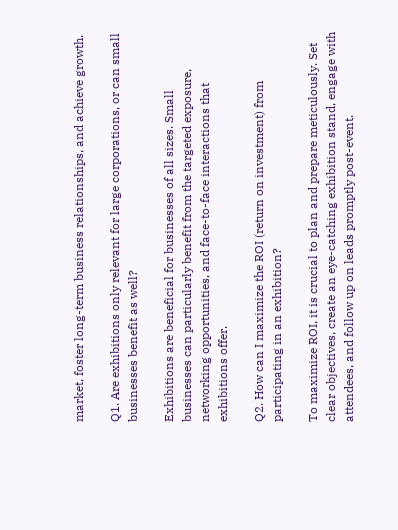market, foster long-term business relationships, and achieve growth.

Q1. Are exhibitions only relevant for large corporations, or can small businesses benefit as well?

Exhibitions are beneficial for businesses of all sizes. Small businesses can particularly benefit from the targeted exposure, networking opportunities, and face-to-face interactions that exhibitions offer.

Q2. How can I maximize the ROI (return on investment) from participating in an exhibition?

To maximize ROI, it is crucial to plan and prepare meticulously. Set clear objectives, create an eye-catching exhibition stand, engage with attendees, and follow up on leads promptly post-event.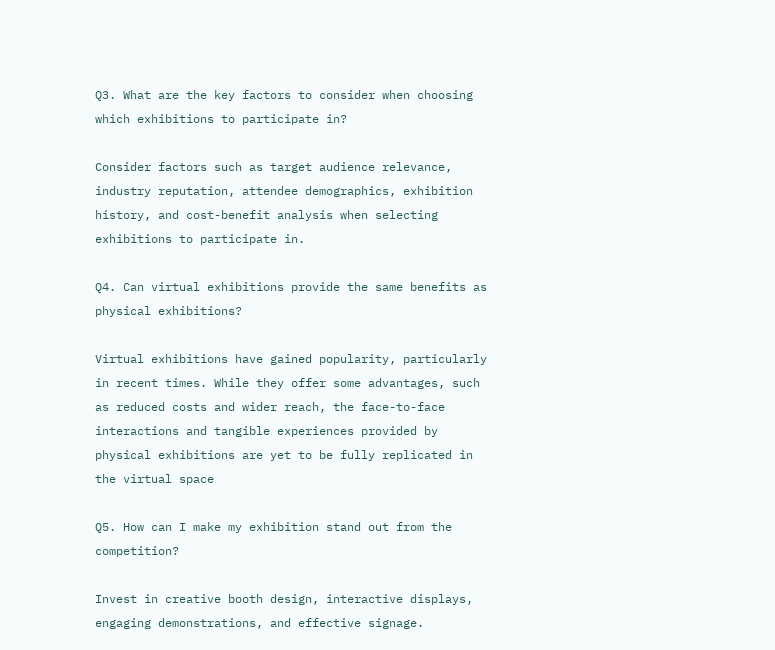Q3. What are the key factors to consider when choosing which exhibitions to participate in?

Consider factors such as target audience relevance, industry reputation, attendee demographics, exhibition history, and cost-benefit analysis when selecting exhibitions to participate in.

Q4. Can virtual exhibitions provide the same benefits as physical exhibitions?

Virtual exhibitions have gained popularity, particularly in recent times. While they offer some advantages, such as reduced costs and wider reach, the face-to-face interactions and tangible experiences provided by physical exhibitions are yet to be fully replicated in the virtual space

Q5. How can I make my exhibition stand out from the competition?

Invest in creative booth design, interactive displays, engaging demonstrations, and effective signage.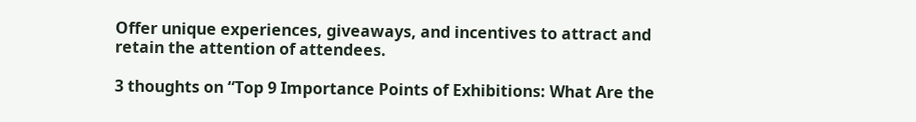Offer unique experiences, giveaways, and incentives to attract and retain the attention of attendees.

3 thoughts on “Top 9 Importance Points of Exhibitions: What Are the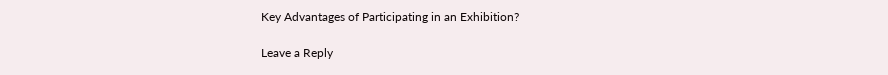Key Advantages of Participating in an Exhibition?

Leave a Reply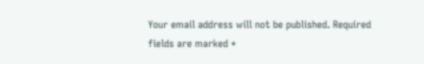Your email address will not be published. Required fields are marked *